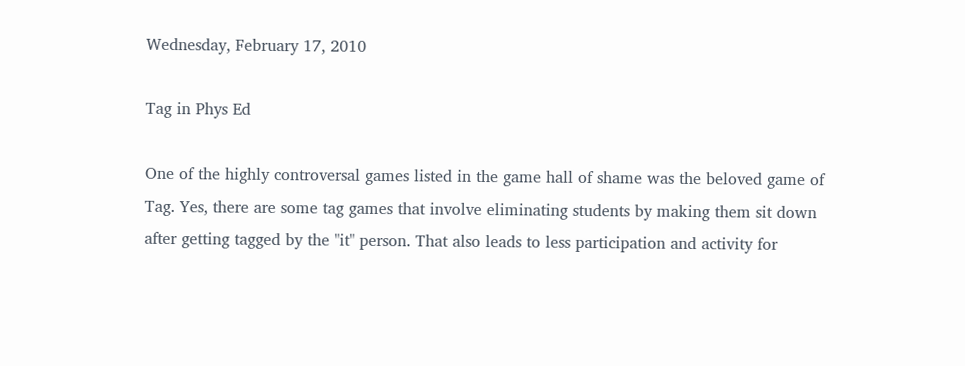Wednesday, February 17, 2010

Tag in Phys Ed

One of the highly controversal games listed in the game hall of shame was the beloved game of Tag. Yes, there are some tag games that involve eliminating students by making them sit down after getting tagged by the "it" person. That also leads to less participation and activity for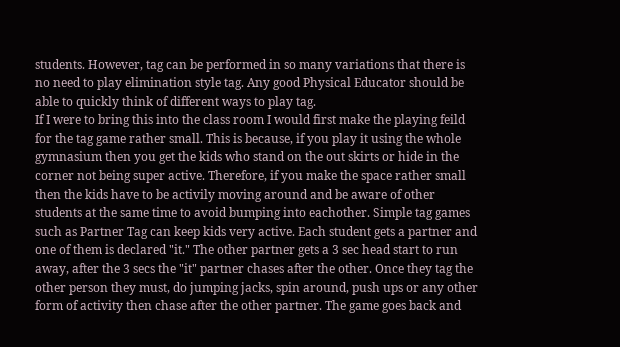students. However, tag can be performed in so many variations that there is no need to play elimination style tag. Any good Physical Educator should be able to quickly think of different ways to play tag.
If I were to bring this into the class room I would first make the playing feild for the tag game rather small. This is because, if you play it using the whole gymnasium then you get the kids who stand on the out skirts or hide in the corner not being super active. Therefore, if you make the space rather small then the kids have to be activily moving around and be aware of other students at the same time to avoid bumping into eachother. Simple tag games such as Partner Tag can keep kids very active. Each student gets a partner and one of them is declared "it." The other partner gets a 3 sec head start to run away, after the 3 secs the "it" partner chases after the other. Once they tag the other person they must, do jumping jacks, spin around, push ups or any other form of activity then chase after the other partner. The game goes back and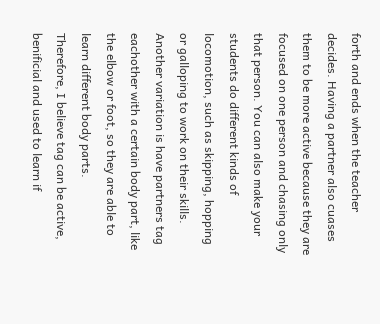forth and ends when the teacher decides. Having a partner also cuases them to be more active because they are focused on one person and chasing only that person. You can also make your students do different kinds of locomotion, such as skipping, hopping or galloping to work on their skills. Another variation is have partners tag eachother with a certain body part, like the elbow or foot, so they are able to learn different body parts.
Therefore, I believe tag can be active, benificial and used to learn if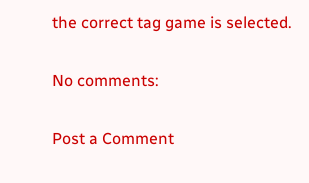the correct tag game is selected.

No comments:

Post a Comment